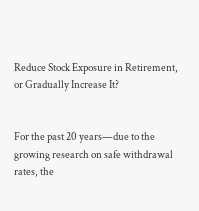Reduce Stock Exposure in Retirement, or Gradually Increase It?


For the past 20 years—due to the growing research on safe withdrawal rates, the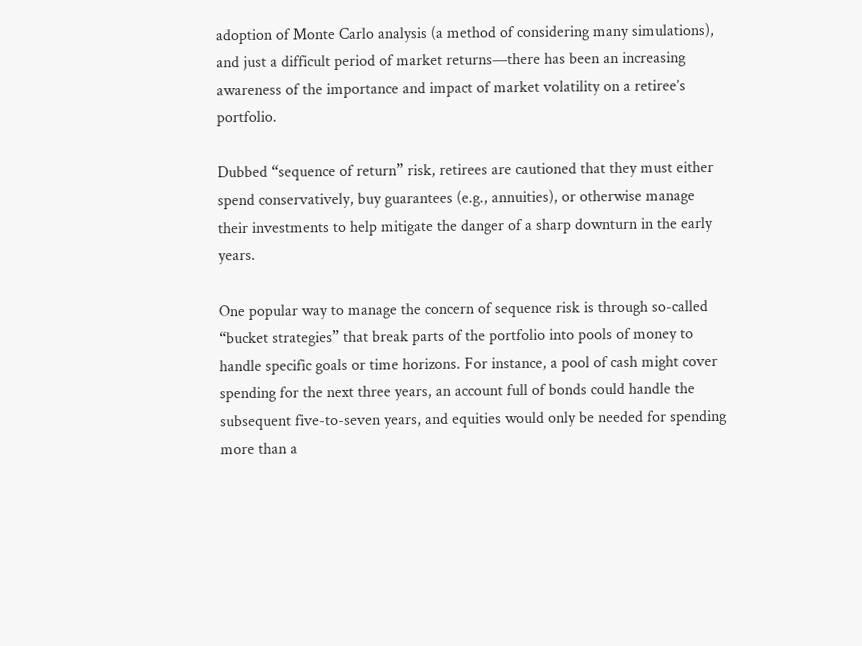adoption of Monte Carlo analysis (a method of considering many simulations), and just a difficult period of market returns—there has been an increasing awareness of the importance and impact of market volatility on a retiree’s portfolio.

Dubbed “sequence of return” risk, retirees are cautioned that they must either spend conservatively, buy guarantees (e.g., annuities), or otherwise manage their investments to help mitigate the danger of a sharp downturn in the early years.

One popular way to manage the concern of sequence risk is through so-called “bucket strategies” that break parts of the portfolio into pools of money to handle specific goals or time horizons. For instance, a pool of cash might cover spending for the next three years, an account full of bonds could handle the subsequent five-to-seven years, and equities would only be needed for spending more than a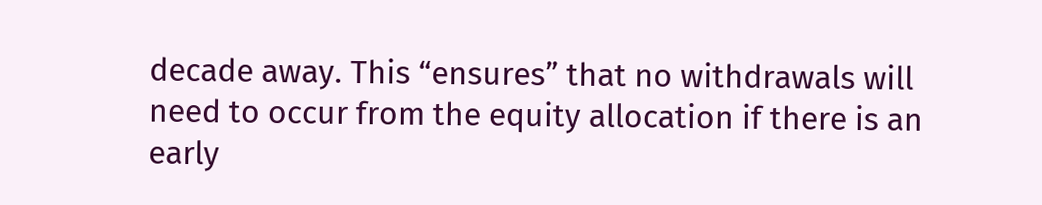decade away. This “ensures” that no withdrawals will need to occur from the equity allocation if there is an early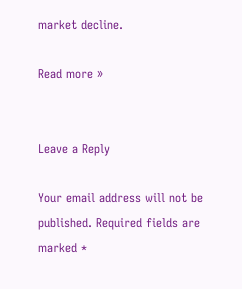market decline.

Read more »


Leave a Reply

Your email address will not be published. Required fields are marked *